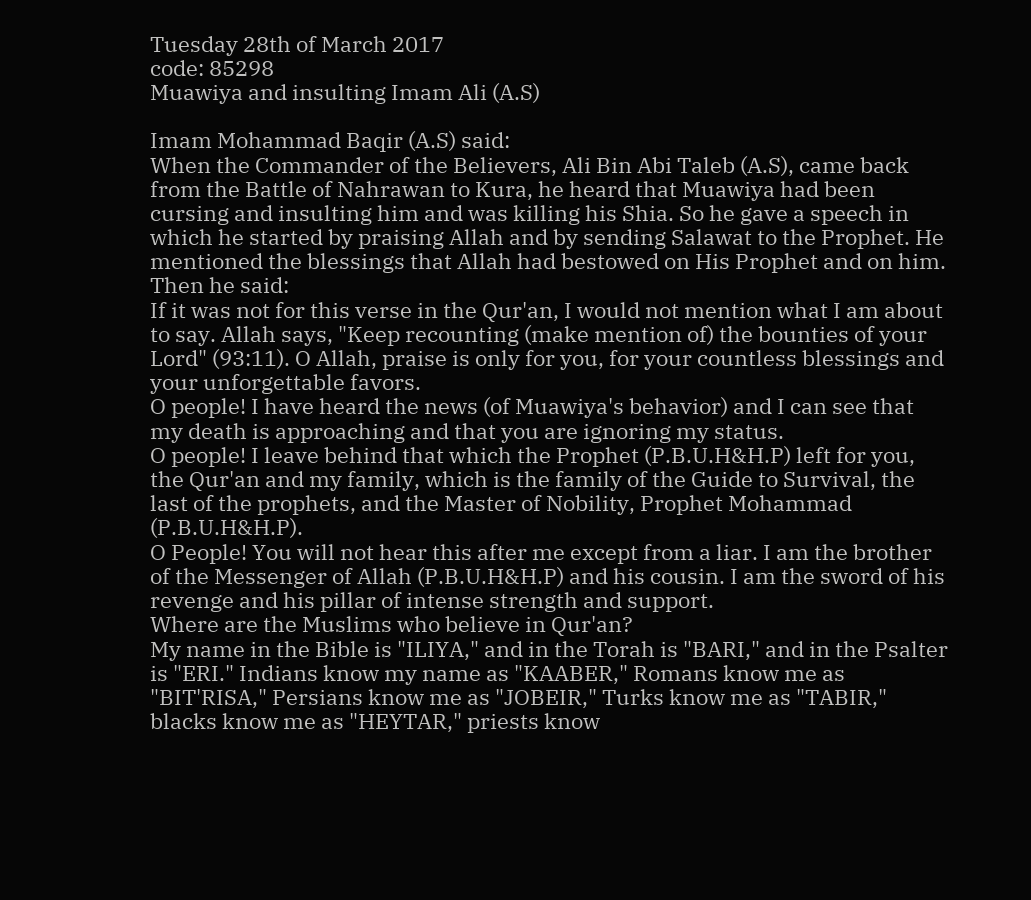Tuesday 28th of March 2017
code: 85298
Muawiya and insulting Imam Ali (A.S)

Imam Mohammad Baqir (A.S) said:
When the Commander of the Believers, Ali Bin Abi Taleb (A.S), came back from the Battle of Nahrawan to Kura, he heard that Muawiya had been cursing and insulting him and was killing his Shia. So he gave a speech in which he started by praising Allah and by sending Salawat to the Prophet. He mentioned the blessings that Allah had bestowed on His Prophet and on him.
Then he said:
If it was not for this verse in the Qur'an, I would not mention what I am about to say. Allah says, "Keep recounting (make mention of) the bounties of your Lord" (93:11). O Allah, praise is only for you, for your countless blessings and your unforgettable favors.
O people! I have heard the news (of Muawiya's behavior) and I can see that my death is approaching and that you are ignoring my status.
O people! I leave behind that which the Prophet (P.B.U.H&H.P) left for you, the Qur'an and my family, which is the family of the Guide to Survival, the last of the prophets, and the Master of Nobility, Prophet Mohammad (P.B.U.H&H.P).
O People! You will not hear this after me except from a liar. I am the brother of the Messenger of Allah (P.B.U.H&H.P) and his cousin. I am the sword of his revenge and his pillar of intense strength and support.
Where are the Muslims who believe in Qur'an?
My name in the Bible is "ILIYA," and in the Torah is "BARI," and in the Psalter is "ERI." Indians know my name as "KAABER," Romans know me as "BIT'RISA," Persians know me as "JOBEIR," Turks know me as "TABIR," blacks know me as "HEYTAR," priests know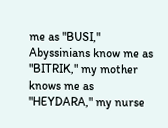me as "BUSI," Abyssinians know me as "BITRIK," my mother knows me as "HEYDARA," my nurse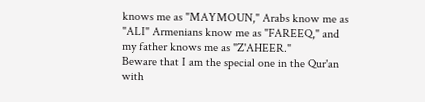knows me as "MAYMOUN," Arabs know me as "ALI" Armenians know me as "FAREEQ," and my father knows me as "Z'AHEER."
Beware that I am the special one in the Qur'an with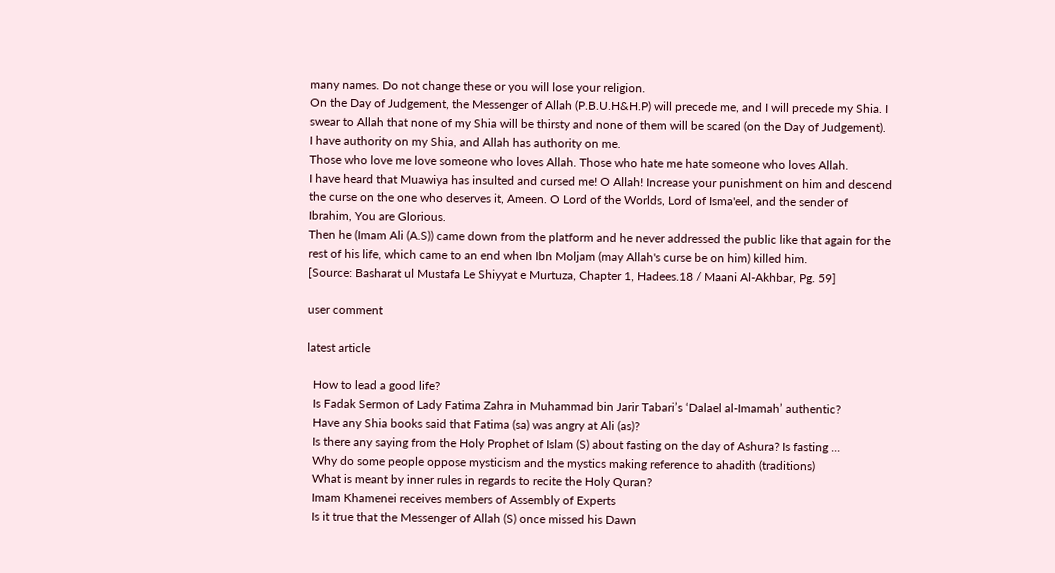many names. Do not change these or you will lose your religion.
On the Day of Judgement, the Messenger of Allah (P.B.U.H&H.P) will precede me, and I will precede my Shia. I swear to Allah that none of my Shia will be thirsty and none of them will be scared (on the Day of Judgement).
I have authority on my Shia, and Allah has authority on me.
Those who love me love someone who loves Allah. Those who hate me hate someone who loves Allah.
I have heard that Muawiya has insulted and cursed me! O Allah! Increase your punishment on him and descend the curse on the one who deserves it, Ameen. O Lord of the Worlds, Lord of Isma'eel, and the sender of Ibrahim, You are Glorious.
Then he (Imam Ali (A.S)) came down from the platform and he never addressed the public like that again for the rest of his life, which came to an end when Ibn Moljam (may Allah's curse be on him) killed him.
[Source: Basharat ul Mustafa Le Shiyyat e Murtuza, Chapter 1, Hadees.18 / Maani Al-Akhbar, Pg. 59]

user comment

latest article

  How to lead a good life?
  Is Fadak Sermon of Lady Fatima Zahra in Muhammad bin Jarir Tabari’s ‘Dalael al-Imamah’ authentic?
  Have any Shia books said that Fatima (sa) was angry at Ali (as)?
  Is there any saying from the Holy Prophet of Islam (S) about fasting on the day of Ashura? Is fasting ...
  Why do some people oppose mysticism and the mystics making reference to ahadith (traditions)
  What is meant by inner rules in regards to recite the Holy Quran?
  Imam Khamenei receives members of Assembly of Experts
  Is it true that the Messenger of Allah (S) once missed his Dawn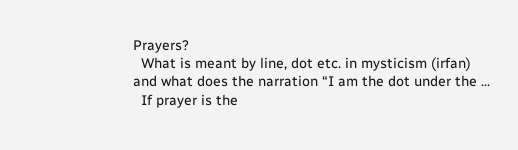Prayers?
  What is meant by line, dot etc. in mysticism (irfan) and what does the narration “I am the dot under the ...
  If prayer is the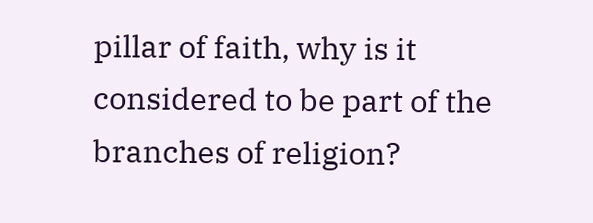pillar of faith, why is it considered to be part of the branches of religion?